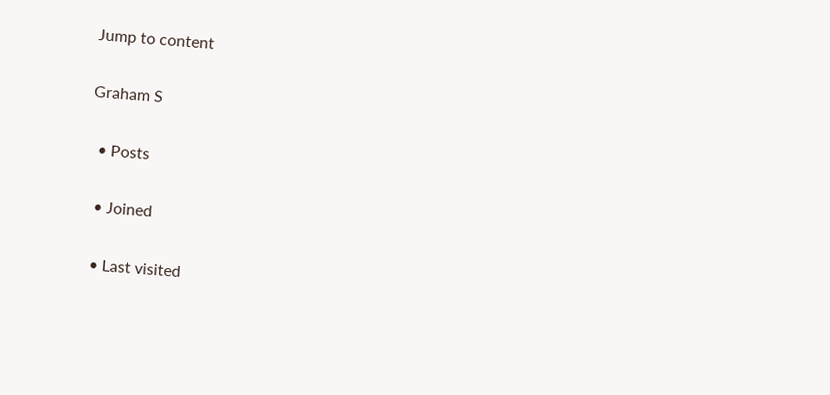Jump to content

Graham S

  • Posts

  • Joined

  • Last visited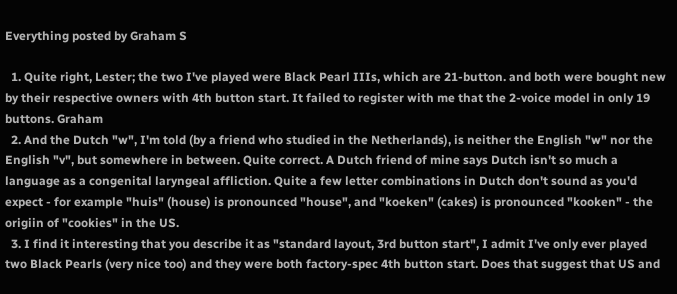Everything posted by Graham S

  1. Quite right, Lester; the two I've played were Black Pearl IIIs, which are 21-button. and both were bought new by their respective owners with 4th button start. It failed to register with me that the 2-voice model in only 19 buttons. Graham
  2. And the Dutch "w", I'm told (by a friend who studied in the Netherlands), is neither the English "w" nor the English "v", but somewhere in between. Quite correct. A Dutch friend of mine says Dutch isn't so much a language as a congenital laryngeal affliction. Quite a few letter combinations in Dutch don't sound as you'd expect - for example "huis" (house) is pronounced "house", and "koeken" (cakes) is pronounced "kooken" - the origiin of "cookies" in the US.
  3. I find it interesting that you describe it as "standard layout, 3rd button start", I admit I've only ever played two Black Pearls (very nice too) and they were both factory-spec 4th button start. Does that suggest that US and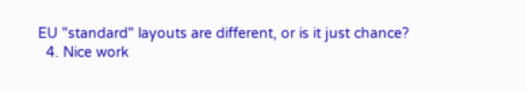EU "standard" layouts are different, or is it just chance?
  4. Nice work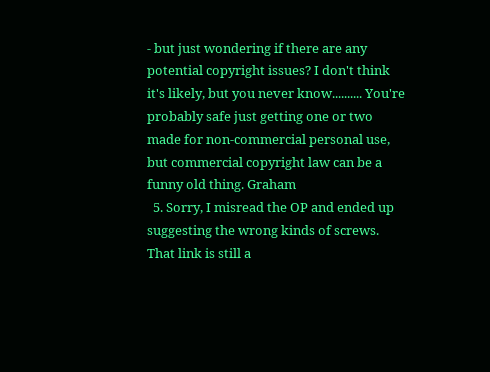- but just wondering if there are any potential copyright issues? I don't think it's likely, but you never know.......... You're probably safe just getting one or two made for non-commercial personal use, but commercial copyright law can be a funny old thing. Graham
  5. Sorry, I misread the OP and ended up suggesting the wrong kinds of screws. That link is still a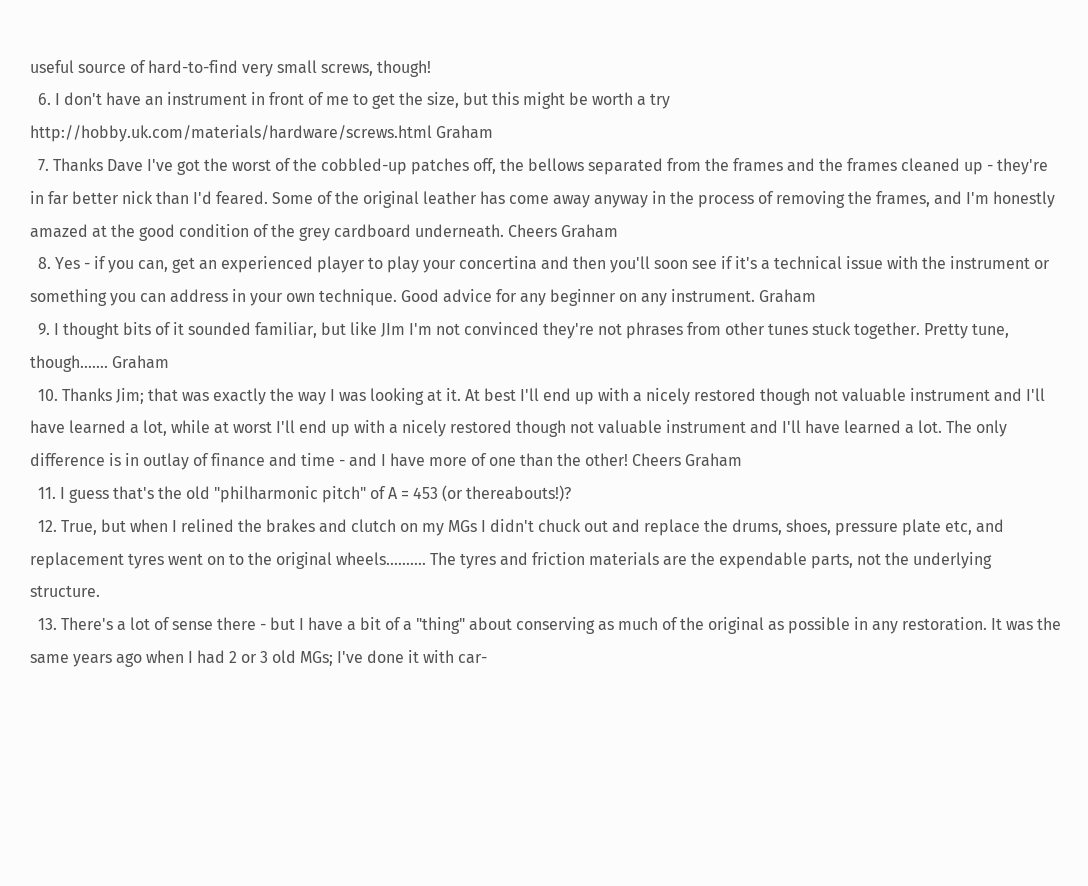useful source of hard-to-find very small screws, though!
  6. I don't have an instrument in front of me to get the size, but this might be worth a try http://hobby.uk.com/materials/hardware/screws.html Graham
  7. Thanks Dave I've got the worst of the cobbled-up patches off, the bellows separated from the frames and the frames cleaned up - they're in far better nick than I'd feared. Some of the original leather has come away anyway in the process of removing the frames, and I'm honestly amazed at the good condition of the grey cardboard underneath. Cheers Graham
  8. Yes - if you can, get an experienced player to play your concertina and then you'll soon see if it's a technical issue with the instrument or something you can address in your own technique. Good advice for any beginner on any instrument. Graham
  9. I thought bits of it sounded familiar, but like JIm I'm not convinced they're not phrases from other tunes stuck together. Pretty tune, though....... Graham
  10. Thanks Jim; that was exactly the way I was looking at it. At best I'll end up with a nicely restored though not valuable instrument and I'll have learned a lot, while at worst I'll end up with a nicely restored though not valuable instrument and I'll have learned a lot. The only difference is in outlay of finance and time - and I have more of one than the other! Cheers Graham
  11. I guess that's the old "philharmonic pitch" of A = 453 (or thereabouts!)?
  12. True, but when I relined the brakes and clutch on my MGs I didn't chuck out and replace the drums, shoes, pressure plate etc, and replacement tyres went on to the original wheels.......... The tyres and friction materials are the expendable parts, not the underlying structure.
  13. There's a lot of sense there - but I have a bit of a "thing" about conserving as much of the original as possible in any restoration. It was the same years ago when I had 2 or 3 old MGs; I've done it with car-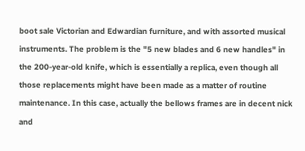boot sale Victorian and Edwardian furniture, and with assorted musical instruments. The problem is the "5 new blades and 6 new handles" in the 200-year-old knife, which is essentially a replica, even though all those replacements might have been made as a matter of routine maintenance. In this case, actually the bellows frames are in decent nick and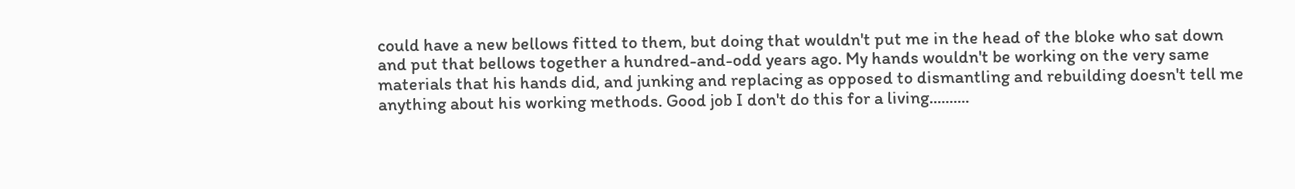could have a new bellows fitted to them, but doing that wouldn't put me in the head of the bloke who sat down and put that bellows together a hundred-and-odd years ago. My hands wouldn't be working on the very same materials that his hands did, and junking and replacing as opposed to dismantling and rebuilding doesn't tell me anything about his working methods. Good job I don't do this for a living..........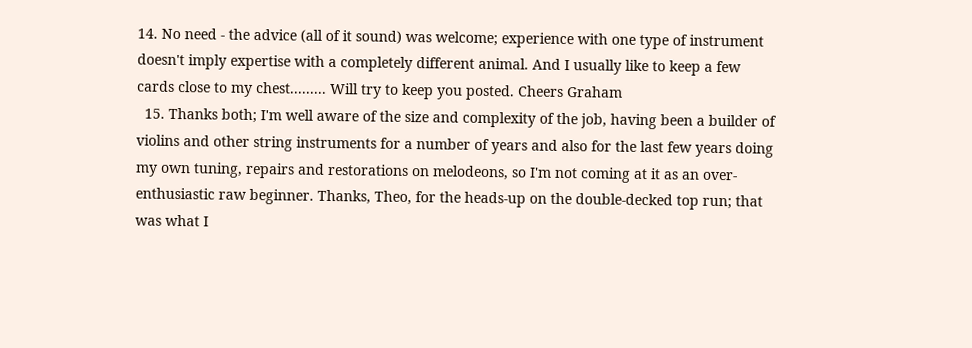14. No need - the advice (all of it sound) was welcome; experience with one type of instrument doesn't imply expertise with a completely different animal. And I usually like to keep a few cards close to my chest......... Will try to keep you posted. Cheers Graham
  15. Thanks both; I'm well aware of the size and complexity of the job, having been a builder of violins and other string instruments for a number of years and also for the last few years doing my own tuning, repairs and restorations on melodeons, so I'm not coming at it as an over-enthusiastic raw beginner. Thanks, Theo, for the heads-up on the double-decked top run; that was what I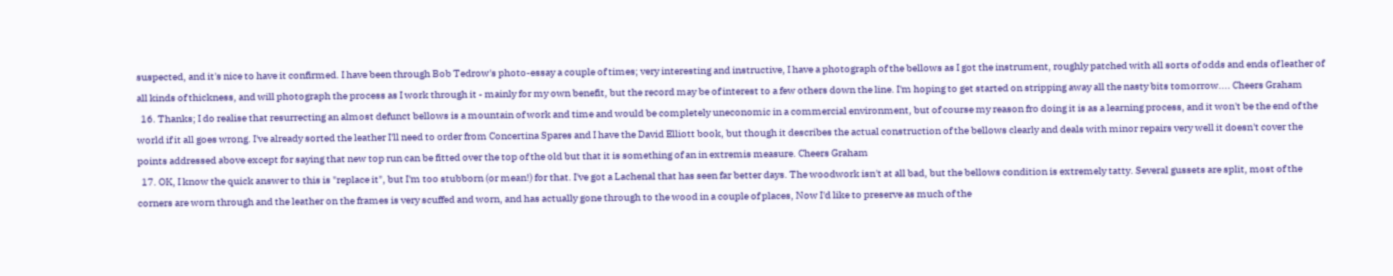suspected, and it's nice to have it confirmed. I have been through Bob Tedrow's photo-essay a couple of times; very interesting and instructive, I have a photograph of the bellows as I got the instrument, roughly patched with all sorts of odds and ends of leather of all kinds of thickness, and will photograph the process as I work through it - mainly for my own benefit, but the record may be of interest to a few others down the line. I'm hoping to get started on stripping away all the nasty bits tomorrow.... Cheers Graham
  16. Thanks; I do realise that resurrecting an almost defunct bellows is a mountain of work and time and would be completely uneconomic in a commercial environment, but of course my reason fro doing it is as a learning process, and it won't be the end of the world if it all goes wrong. I've already sorted the leather I'll need to order from Concertina Spares and I have the David Elliott book, but though it describes the actual construction of the bellows clearly and deals with minor repairs very well it doesn't cover the points addressed above except for saying that new top run can be fitted over the top of the old but that it is something of an in extremis measure. Cheers Graham
  17. OK, I know the quick answer to this is "replace it", but I'm too stubborn (or mean!) for that. I've got a Lachenal that has seen far better days. The woodwork isn't at all bad, but the bellows condition is extremely tatty. Several gussets are split, most of the corners are worn through and the leather on the frames is very scuffed and worn, and has actually gone through to the wood in a couple of places, Now I'd like to preserve as much of the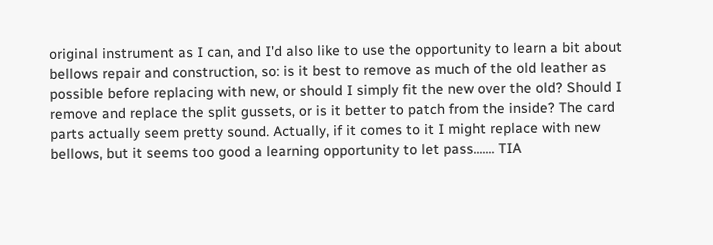original instrument as I can, and I'd also like to use the opportunity to learn a bit about bellows repair and construction, so: is it best to remove as much of the old leather as possible before replacing with new, or should I simply fit the new over the old? Should I remove and replace the split gussets, or is it better to patch from the inside? The card parts actually seem pretty sound. Actually, if it comes to it I might replace with new bellows, but it seems too good a learning opportunity to let pass....... TIA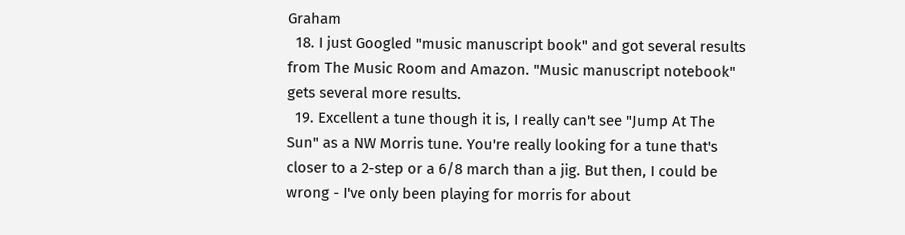Graham
  18. I just Googled "music manuscript book" and got several results from The Music Room and Amazon. "Music manuscript notebook" gets several more results.
  19. Excellent a tune though it is, I really can't see "Jump At The Sun" as a NW Morris tune. You're really looking for a tune that's closer to a 2-step or a 6/8 march than a jig. But then, I could be wrong - I've only been playing for morris for about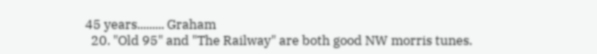45 years......... Graham
  20. "Old 95" and "The Railway" are both good NW morris tunes.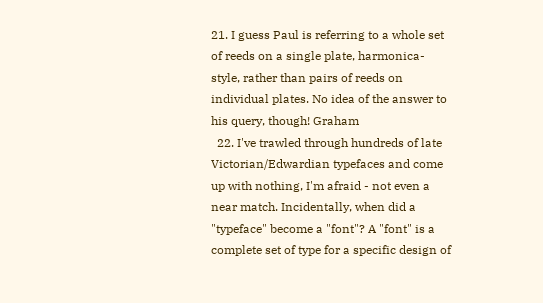21. I guess Paul is referring to a whole set of reeds on a single plate, harmonica-style, rather than pairs of reeds on individual plates. No idea of the answer to his query, though! Graham
  22. I've trawled through hundreds of late Victorian/Edwardian typefaces and come up with nothing, I'm afraid - not even a near match. Incidentally, when did a "typeface" become a "font"? A "font" is a complete set of type for a specific design of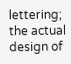lettering; the actual design of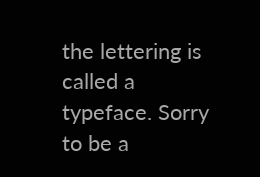the lettering is called a typeface. Sorry to be a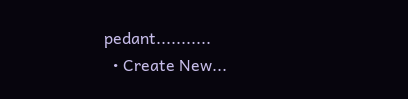pedant...........
  • Create New...